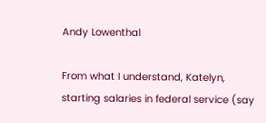Andy Lowenthal

From what I understand, Katelyn, starting salaries in federal service (say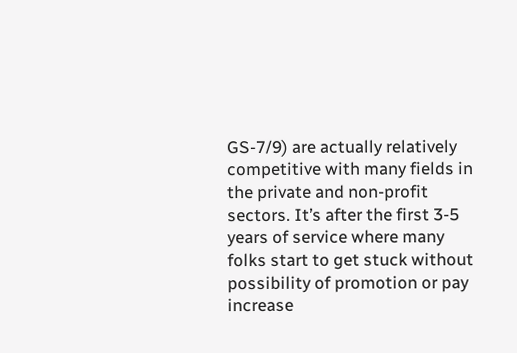GS-7/9) are actually relatively competitive with many fields in the private and non-profit sectors. It’s after the first 3-5 years of service where many folks start to get stuck without possibility of promotion or pay increase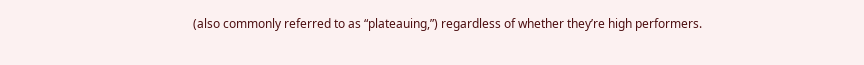(also commonly referred to as “plateauing,”) regardless of whether they’re high performers.